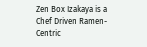Zen Box Izakaya is a Chef Driven Ramen-Centric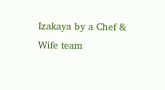Izakaya by a Chef & Wife team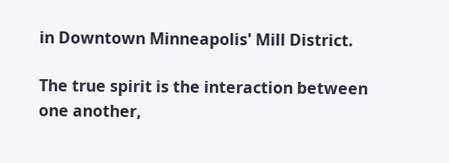in Downtown Minneapolis' Mill District.

The true spirit is the interaction between one another,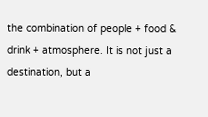the combination of people + food & drink + atmosphere. It is not just a destination, but a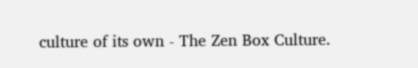culture of its own - The Zen Box Culture.